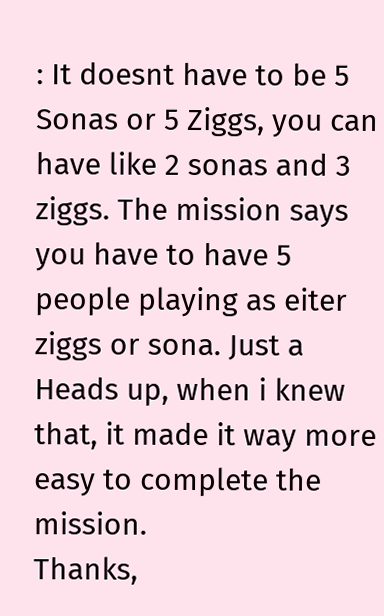: It doesnt have to be 5 Sonas or 5 Ziggs, you can have like 2 sonas and 3 ziggs. The mission says you have to have 5 people playing as eiter ziggs or sona. Just a Heads up, when i knew that, it made it way more easy to complete the mission.
Thanks,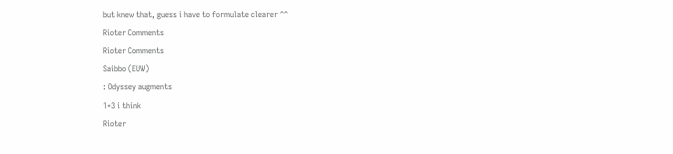but knew that, guess i have to formulate clearer ^^
Rioter Comments
Rioter Comments
Saibbo (EUW)
: Odyssey augments
1+3 i think
Rioter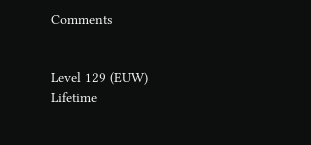Comments


Level 129 (EUW)
Lifetime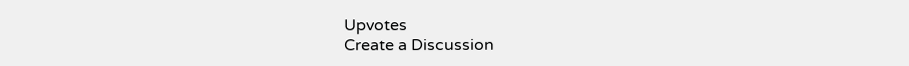Upvotes
Create a Discussion